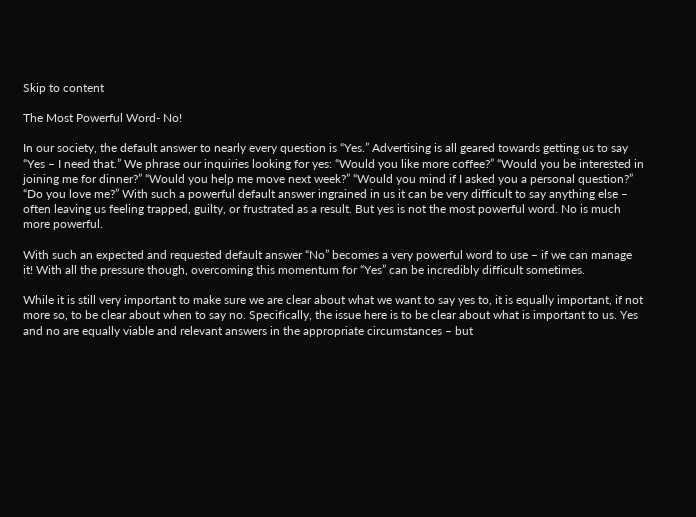Skip to content

The Most Powerful Word- No!

In our society, the default answer to nearly every question is “Yes.” Advertising is all geared towards getting us to say “Yes – I need that.” We phrase our inquiries looking for yes: “Would you like more coffee?” “Would you be interested in joining me for dinner?” “Would you help me move next week?” “Would you mind if I asked you a personal question?” “Do you love me?” With such a powerful default answer ingrained in us it can be very difficult to say anything else – often leaving us feeling trapped, guilty, or frustrated as a result. But yes is not the most powerful word. No is much more powerful.

With such an expected and requested default answer “No” becomes a very powerful word to use – if we can manage it! With all the pressure though, overcoming this momentum for “Yes” can be incredibly difficult sometimes.

While it is still very important to make sure we are clear about what we want to say yes to, it is equally important, if not more so, to be clear about when to say no. Specifically, the issue here is to be clear about what is important to us. Yes and no are equally viable and relevant answers in the appropriate circumstances – but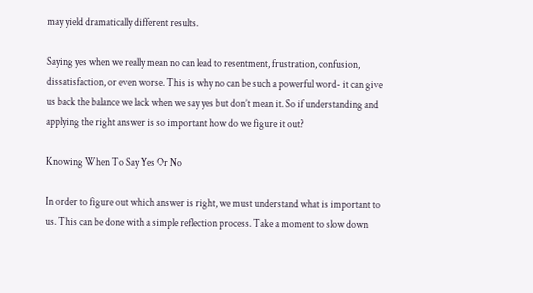may yield dramatically different results.

Saying yes when we really mean no can lead to resentment, frustration, confusion, dissatisfaction, or even worse. This is why no can be such a powerful word- it can give us back the balance we lack when we say yes but don’t mean it. So if understanding and applying the right answer is so important how do we figure it out?

Knowing When To Say Yes Or No

In order to figure out which answer is right, we must understand what is important to us. This can be done with a simple reflection process. Take a moment to slow down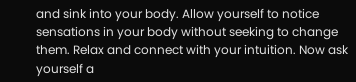and sink into your body. Allow yourself to notice sensations in your body without seeking to change them. Relax and connect with your intuition. Now ask yourself a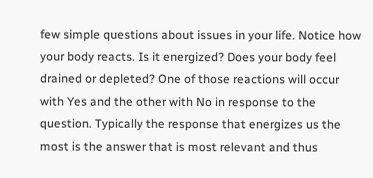few simple questions about issues in your life. Notice how your body reacts. Is it energized? Does your body feel drained or depleted? One of those reactions will occur with Yes and the other with No in response to the question. Typically the response that energizes us the most is the answer that is most relevant and thus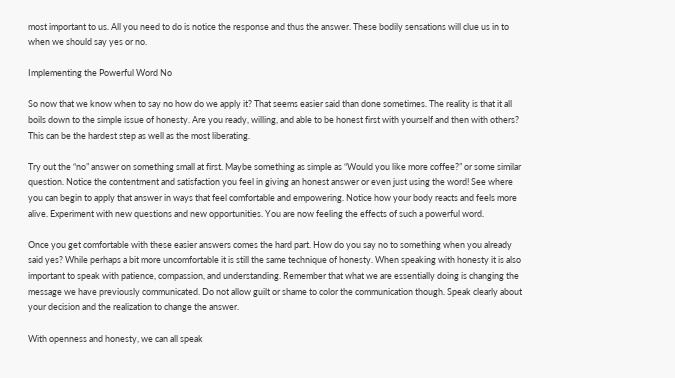most important to us. All you need to do is notice the response and thus the answer. These bodily sensations will clue us in to when we should say yes or no.

Implementing the Powerful Word No

So now that we know when to say no how do we apply it? That seems easier said than done sometimes. The reality is that it all boils down to the simple issue of honesty. Are you ready, willing, and able to be honest first with yourself and then with others? This can be the hardest step as well as the most liberating.

Try out the “no” answer on something small at first. Maybe something as simple as “Would you like more coffee?” or some similar question. Notice the contentment and satisfaction you feel in giving an honest answer or even just using the word! See where you can begin to apply that answer in ways that feel comfortable and empowering. Notice how your body reacts and feels more alive. Experiment with new questions and new opportunities. You are now feeling the effects of such a powerful word.

Once you get comfortable with these easier answers comes the hard part. How do you say no to something when you already said yes? While perhaps a bit more uncomfortable it is still the same technique of honesty. When speaking with honesty it is also important to speak with patience, compassion, and understanding. Remember that what we are essentially doing is changing the message we have previously communicated. Do not allow guilt or shame to color the communication though. Speak clearly about your decision and the realization to change the answer.

With openness and honesty, we can all speak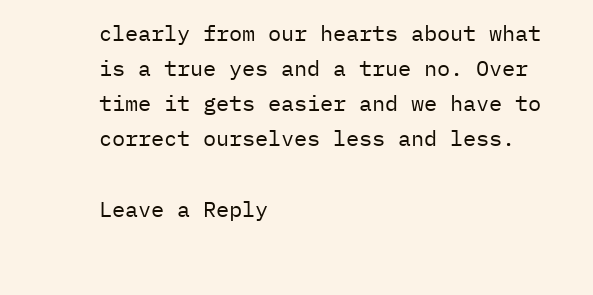clearly from our hearts about what is a true yes and a true no. Over time it gets easier and we have to correct ourselves less and less.

Leave a Reply